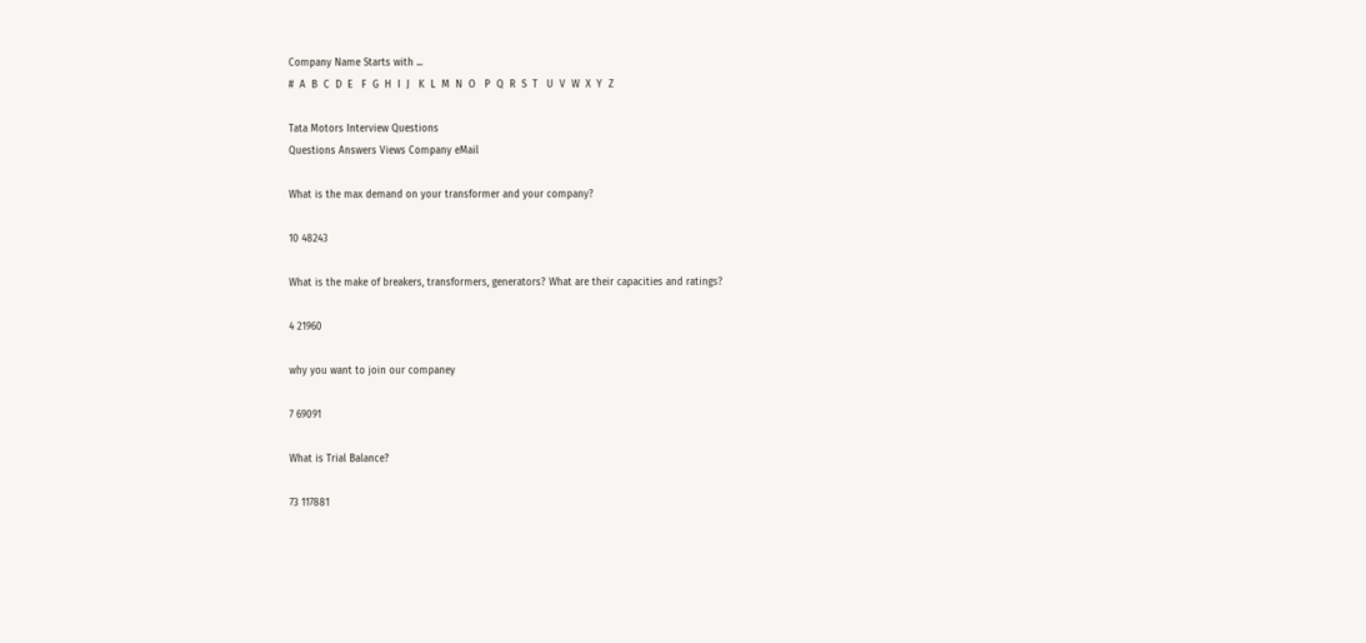Company Name Starts with ...
#  A  B  C  D  E   F  G  H  I  J   K  L  M  N  O   P  Q  R  S  T   U  V  W  X  Y  Z

Tata Motors Interview Questions
Questions Answers Views Company eMail

What is the max demand on your transformer and your company?

10 48243

What is the make of breakers, transformers, generators? What are their capacities and ratings?

4 21960

why you want to join our companey

7 69091

What is Trial Balance?

73 117881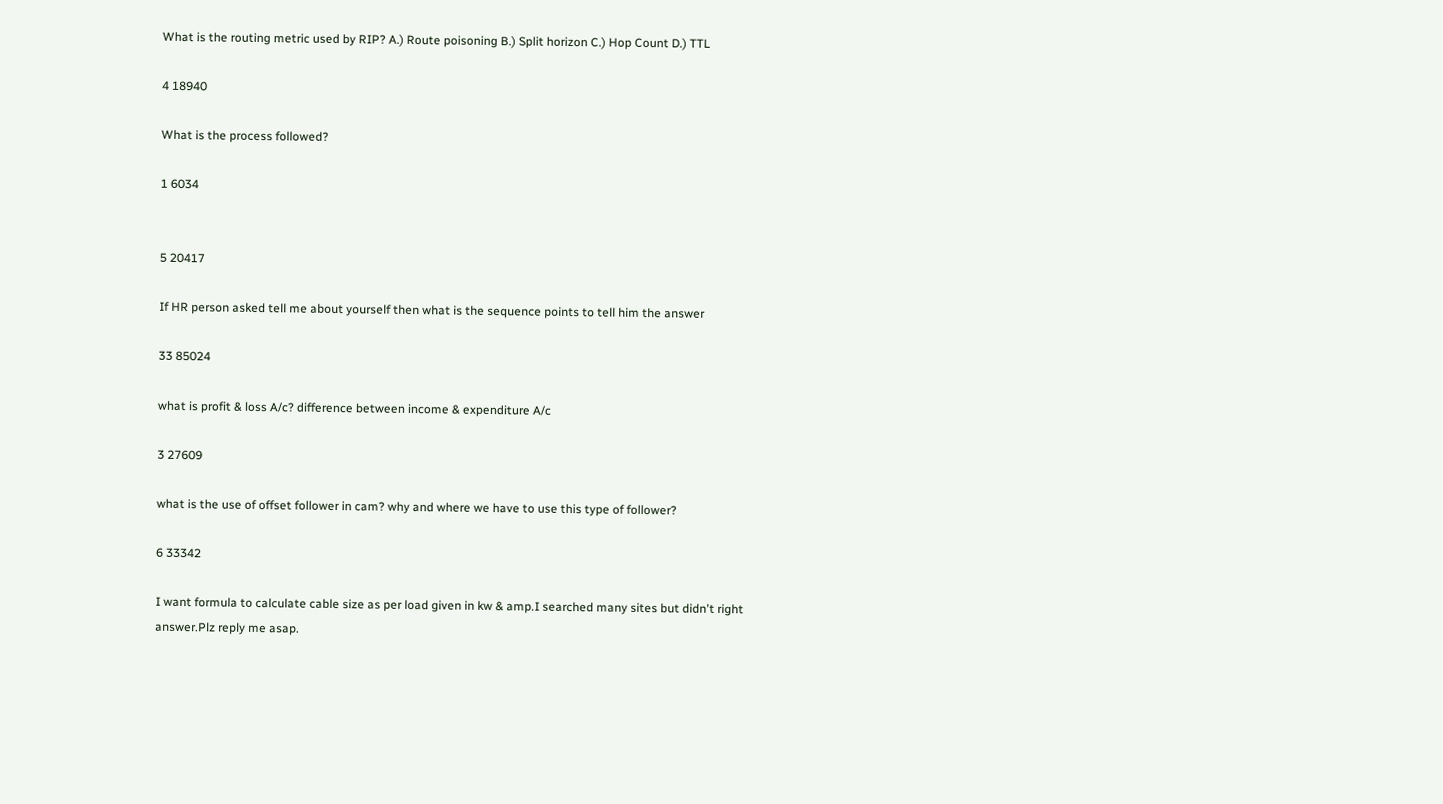What is the routing metric used by RIP? A.) Route poisoning B.) Split horizon C.) Hop Count D.) TTL

4 18940

What is the process followed?

1 6034


5 20417

If HR person asked tell me about yourself then what is the sequence points to tell him the answer

33 85024

what is profit & loss A/c? difference between income & expenditure A/c

3 27609

what is the use of offset follower in cam? why and where we have to use this type of follower?

6 33342

I want formula to calculate cable size as per load given in kw & amp.I searched many sites but didn't right answer.Plz reply me asap.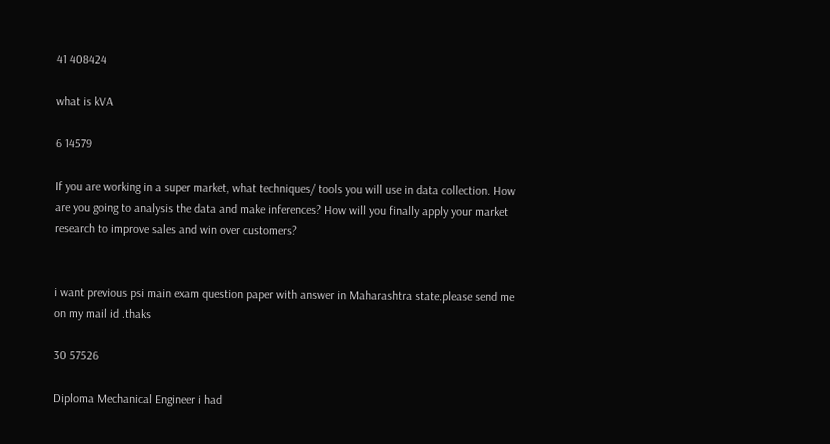41 408424

what is kVA

6 14579

If you are working in a super market, what techniques/ tools you will use in data collection. How are you going to analysis the data and make inferences? How will you finally apply your market research to improve sales and win over customers?


i want previous psi main exam question paper with answer in Maharashtra state.please send me on my mail id .thaks

30 57526

Diploma Mechanical Engineer i had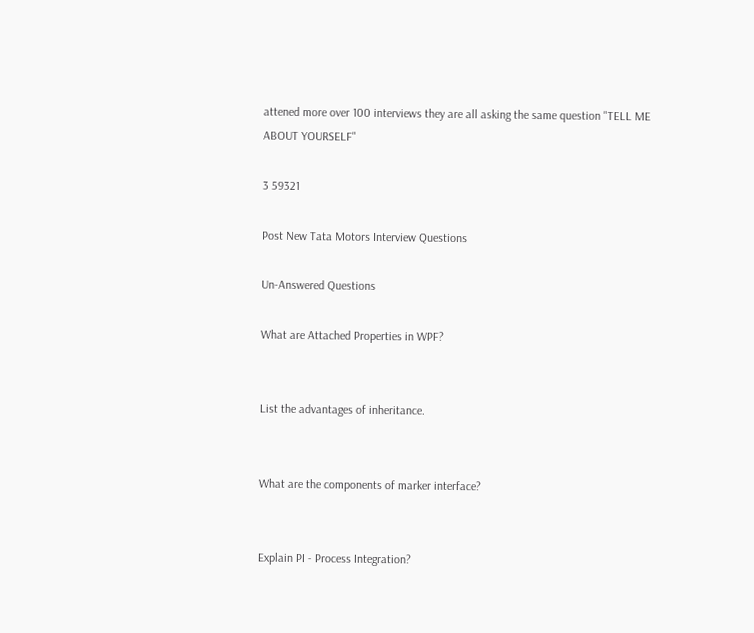attened more over 100 interviews they are all asking the same question "TELL ME ABOUT YOURSELF"

3 59321

Post New Tata Motors Interview Questions

Un-Answered Questions

What are Attached Properties in WPF?


List the advantages of inheritance.


What are the components of marker interface?


Explain PI - Process Integration?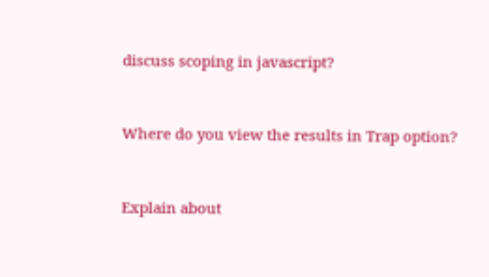discuss scoping in javascript?


Where do you view the results in Trap option?


Explain about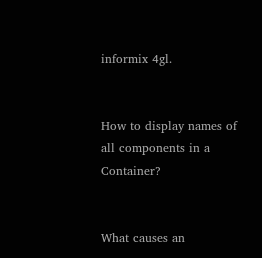informix 4gl.


How to display names of all components in a Container?


What causes an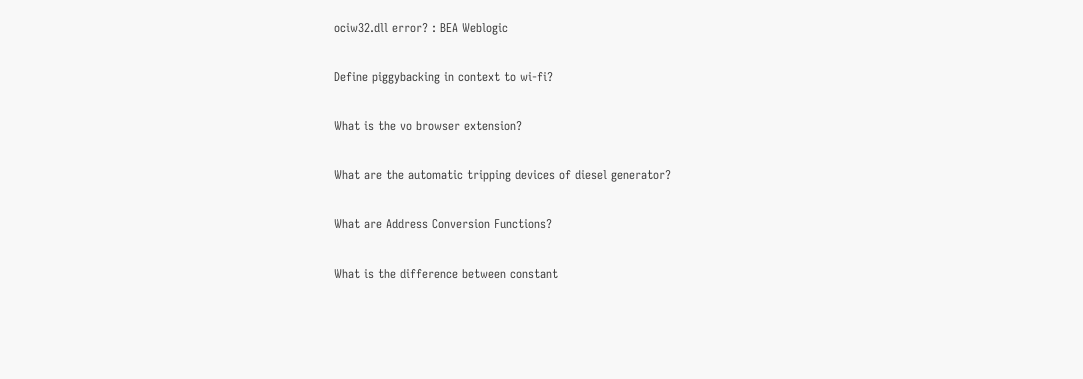ociw32.dll error? : BEA Weblogic


Define piggybacking in context to wi-fi?


What is the vo browser extension?


What are the automatic tripping devices of diesel generator?


What are Address Conversion Functions?


What is the difference between constant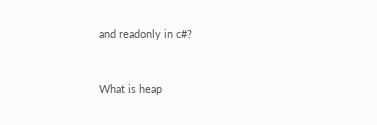and readonly in c#?


What is heap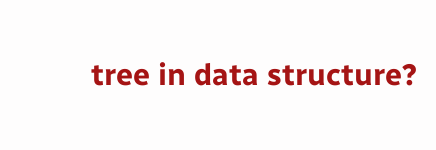tree in data structure?